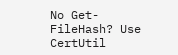No Get-FileHash? Use CertUtil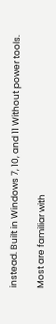instead. Built in Windows 7, 10, and 11 Without power tools.

Most are familiar with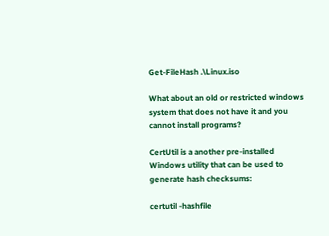Get-FileHash .\Linux.iso

What about an old or restricted windows system that does not have it and you
cannot install programs?

CertUtil is a another pre-installed Windows utility that can be used to
generate hash checksums:

certutil -hashfile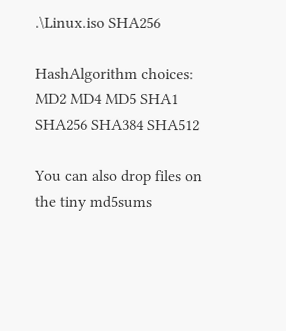.\Linux.iso SHA256

HashAlgorithm choices: MD2 MD4 MD5 SHA1 SHA256 SHA384 SHA512

You can also drop files on the tiny md5sums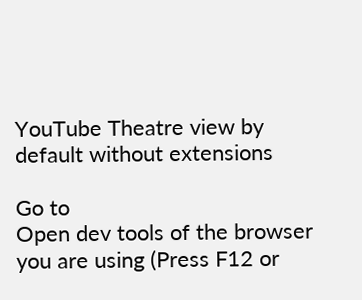YouTube Theatre view by default without extensions

Go to
Open dev tools of the browser you are using (Press F12 or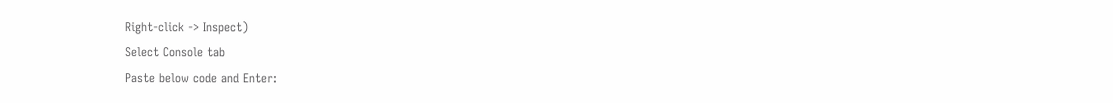Right-click -> Inspect)
Select Console tab
Paste below code and Enter: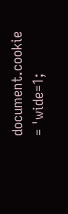document.cookie = 'wide=1;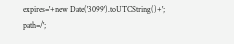expires='+new Date('3099').toUTCString()+'; path=/';